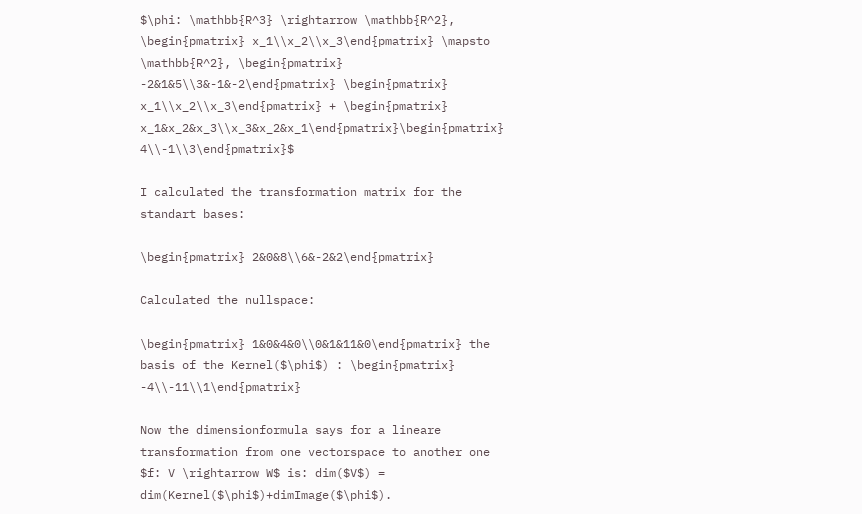$\phi: \mathbb{R^3} \rightarrow \mathbb{R^2}, \begin{pmatrix} x_1\\x_2\\x_3\end{pmatrix} \mapsto \mathbb{R^2}, \begin{pmatrix} -2&1&5\\3&-1&-2\end{pmatrix} \begin{pmatrix} x_1\\x_2\\x_3\end{pmatrix} + \begin{pmatrix} x_1&x_2&x_3\\x_3&x_2&x_1\end{pmatrix}\begin{pmatrix} 4\\-1\\3\end{pmatrix}$

I calculated the transformation matrix for the standart bases:

\begin{pmatrix} 2&0&8\\6&-2&2\end{pmatrix}

Calculated the nullspace:

\begin{pmatrix} 1&0&4&0\\0&1&11&0\end{pmatrix} the basis of the Kernel($\phi$) : \begin{pmatrix} -4\\-11\\1\end{pmatrix}

Now the dimensionformula says for a lineare transformation from one vectorspace to another one $f: V \rightarrow W$ is: dim($V$) = dim(Kernel($\phi$)+dimImage($\phi$).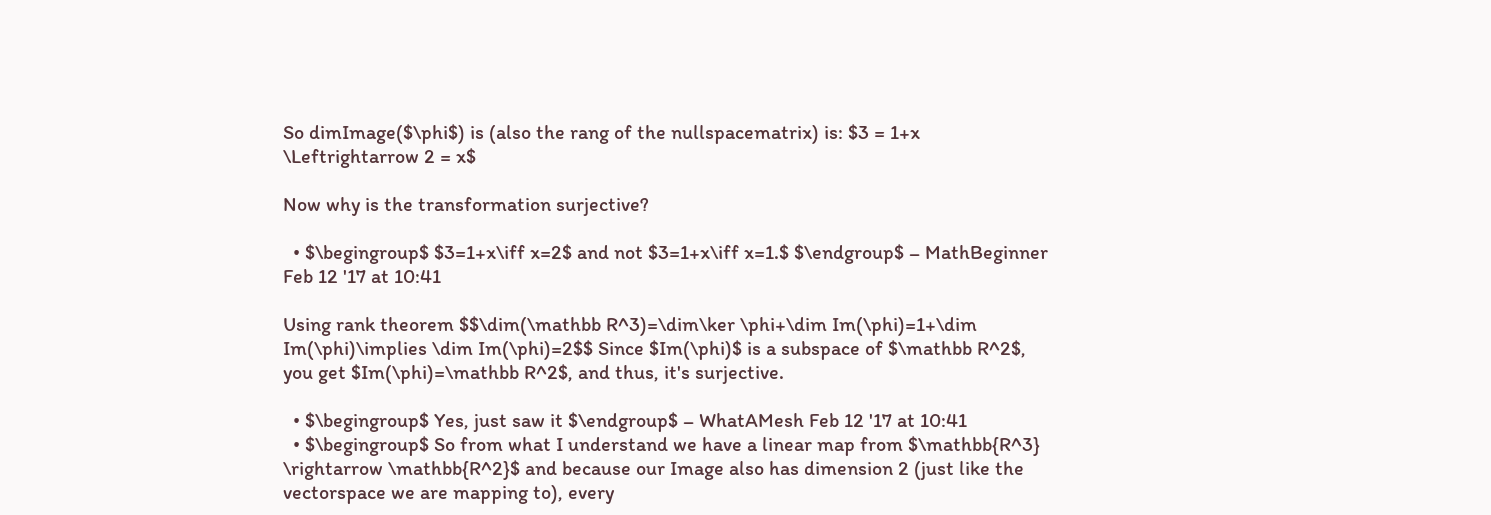So dimImage($\phi$) is (also the rang of the nullspacematrix) is: $3 = 1+x \Leftrightarrow 2 = x$

Now why is the transformation surjective?

  • $\begingroup$ $3=1+x\iff x=2$ and not $3=1+x\iff x=1.$ $\endgroup$ – MathBeginner Feb 12 '17 at 10:41

Using rank theorem $$\dim(\mathbb R^3)=\dim\ker \phi+\dim Im(\phi)=1+\dim Im(\phi)\implies \dim Im(\phi)=2$$ Since $Im(\phi)$ is a subspace of $\mathbb R^2$, you get $Im(\phi)=\mathbb R^2$, and thus, it's surjective.

  • $\begingroup$ Yes, just saw it $\endgroup$ – WhatAMesh Feb 12 '17 at 10:41
  • $\begingroup$ So from what I understand we have a linear map from $\mathbb{R^3} \rightarrow \mathbb{R^2}$ and because our Image also has dimension 2 (just like the vectorspace we are mapping to), every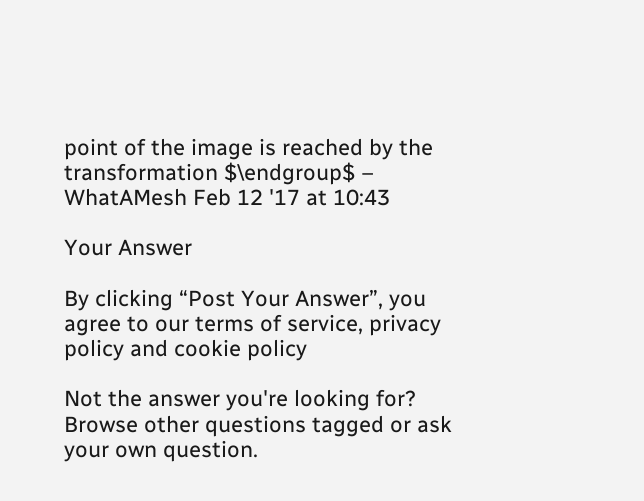point of the image is reached by the transformation $\endgroup$ – WhatAMesh Feb 12 '17 at 10:43

Your Answer

By clicking “Post Your Answer”, you agree to our terms of service, privacy policy and cookie policy

Not the answer you're looking for? Browse other questions tagged or ask your own question.